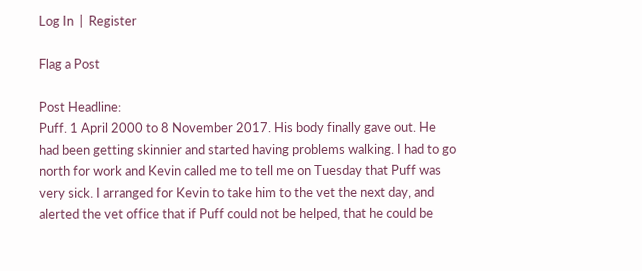Log In  |  Register

Flag a Post

Post Headline:
Puff. 1 April 2000 to 8 November 2017. His body finally gave out. He had been getting skinnier and started having problems walking. I had to go north for work and Kevin called me to tell me on Tuesday that Puff was very sick. I arranged for Kevin to take him to the vet the next day, and alerted the vet office that if Puff could not be helped, that he could be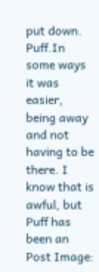put down. Puff.In some ways it was easier, being away and not having to be there. I know that is awful, but Puff has been an
Post Image: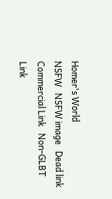Homer's World
NSFW   NSFW image   Dead link   Commercial Link   Non-GLBT Link